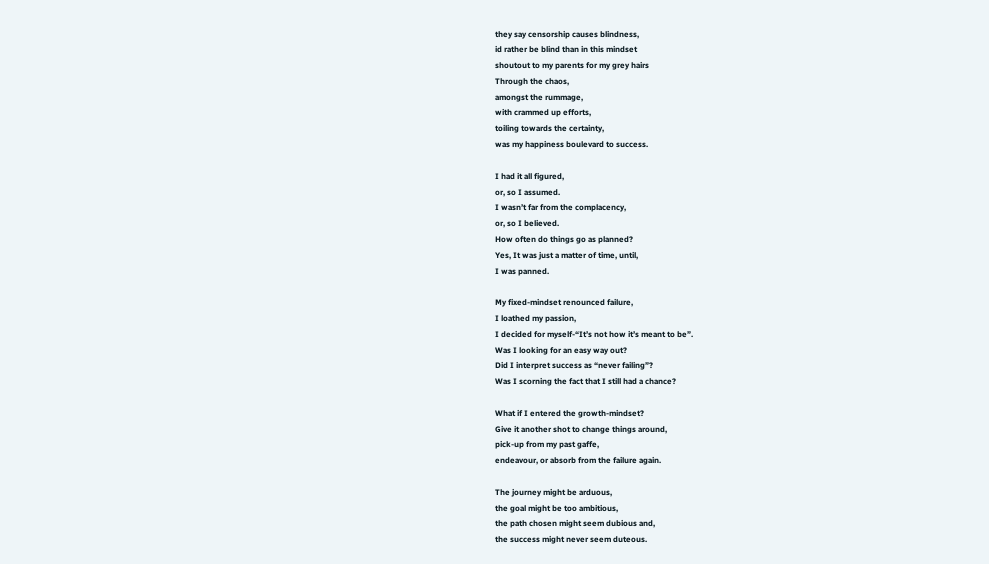they say censorship causes blindness,
id rather be blind than in this mindset
shoutout to my parents for my grey hairs
Through the chaos,
amongst the rummage,
with crammed up efforts,
toiling towards the certainty,
was my happiness boulevard to success.

I had it all figured,
or, so I assumed.
I wasn’t far from the complacency,
or, so I believed.
How often do things go as planned?
Yes, It was just a matter of time, until,
I was panned.

My fixed-mindset renounced failure,
I loathed my passion,
I decided for myself-“It’s not how it’s meant to be”.
Was I looking for an easy way out?
Did I interpret success as “never failing”?
Was I scorning the fact that I still had a chance?

What if I entered the growth-mindset?
Give it another shot to change things around,
pick-up from my past gaffe,
endeavour, or absorb from the failure again.

The journey might be arduous,
the goal might be too ambitious,
the path chosen might seem dubious and,
the success might never seem duteous.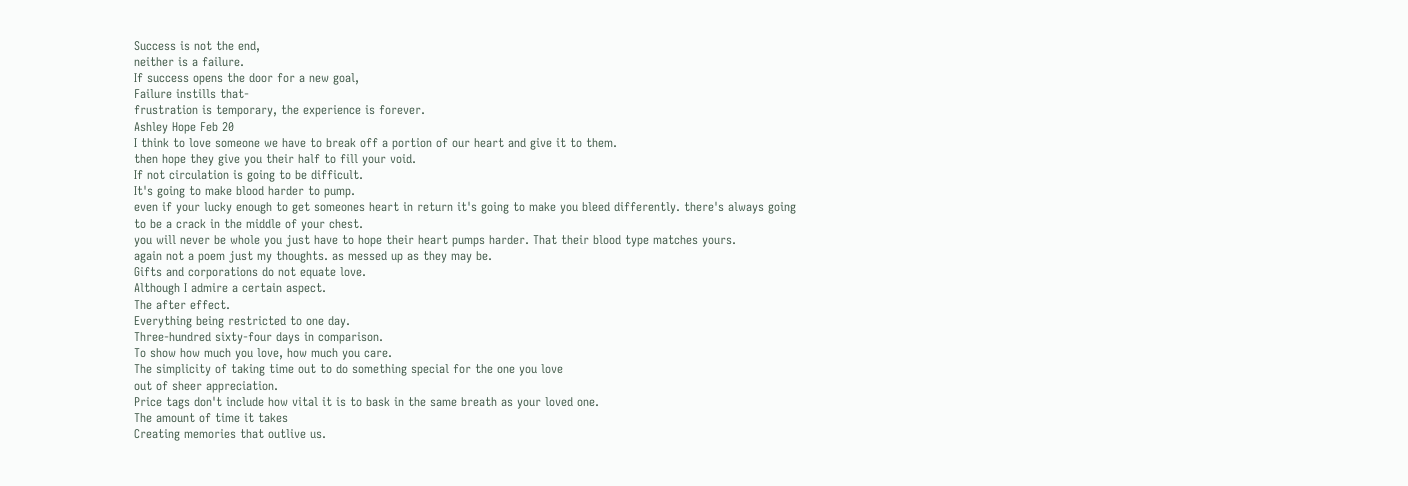Success is not the end,
neither is a failure.
If success opens the door for a new goal,
Failure instills that-
frustration is temporary, the experience is forever.
Ashley Hope Feb 20
I think to love someone we have to break off a portion of our heart and give it to them.
then hope they give you their half to fill your void.
If not circulation is going to be difficult.
It's going to make blood harder to pump.
even if your lucky enough to get someones heart in return it's going to make you bleed differently. there's always going to be a crack in the middle of your chest.
you will never be whole you just have to hope their heart pumps harder. That their blood type matches yours.
again not a poem just my thoughts. as messed up as they may be.
Gifts and corporations do not equate love.
Although I admire a certain aspect.
The after effect.
Everything being restricted to one day.
Three-hundred sixty-four days in comparison.
To show how much you love, how much you care.
The simplicity of taking time out to do something special for the one you love
out of sheer appreciation.
Price tags don't include how vital it is to bask in the same breath as your loved one.
The amount of time it takes
Creating memories that outlive us.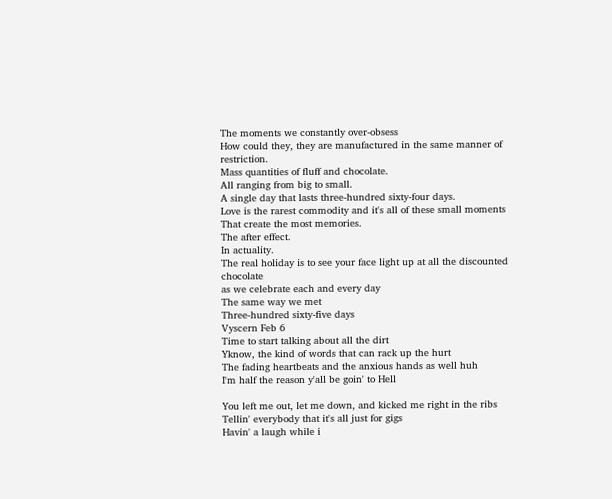The moments we constantly over-obsess
How could they, they are manufactured in the same manner of restriction.
Mass quantities of fluff and chocolate.
All ranging from big to small.
A single day that lasts three-hundred sixty-four days.
Love is the rarest commodity and it's all of these small moments
That create the most memories.
The after effect.
In actuality.
The real holiday is to see your face light up at all the discounted chocolate
as we celebrate each and every day
The same way we met
Three-hundred sixty-five days
Vyscern Feb 6
Time to start talking about all the dirt
Yknow, the kind of words that can rack up the hurt
The fading heartbeats and the anxious hands as well huh
I'm half the reason y'all be goin' to Hell

You left me out, let me down, and kicked me right in the ribs
Tellin' everybody that it's all just for gigs
Havin' a laugh while i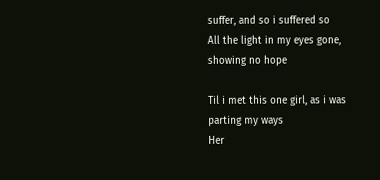suffer, and so i suffered so
All the light in my eyes gone, showing no hope

Til i met this one girl, as i was parting my ways
Her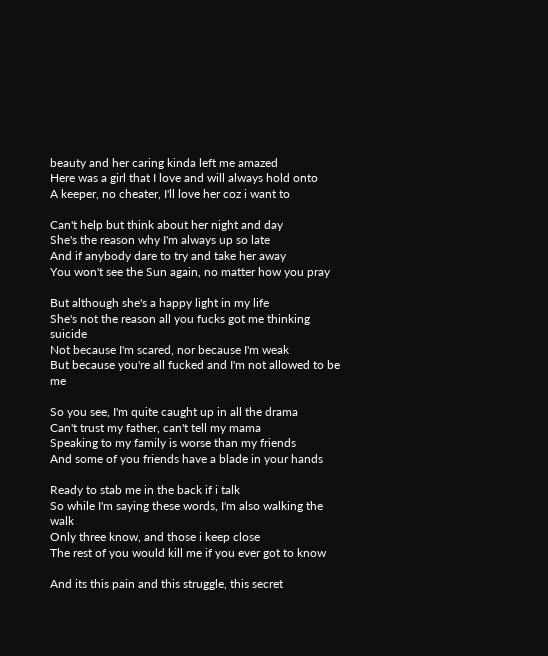beauty and her caring kinda left me amazed
Here was a girl that I love and will always hold onto
A keeper, no cheater, I'll love her coz i want to

Can't help but think about her night and day
She's the reason why I'm always up so late
And if anybody dare to try and take her away
You won't see the Sun again, no matter how you pray

But although she's a happy light in my life
She's not the reason all you fucks got me thinking suicide
Not because I'm scared, nor because I'm weak
But because you're all fucked and I'm not allowed to be me

So you see, I'm quite caught up in all the drama
Can't trust my father, can't tell my mama
Speaking to my family is worse than my friends
And some of you friends have a blade in your hands

Ready to stab me in the back if i talk
So while I'm saying these words, I'm also walking the walk
Only three know, and those i keep close
The rest of you would kill me if you ever got to know

And its this pain and this struggle, this secret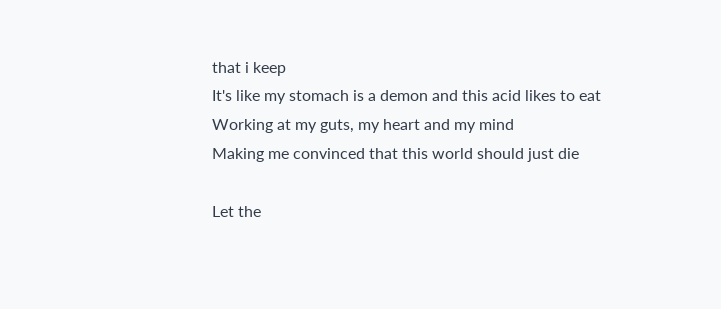that i keep
It's like my stomach is a demon and this acid likes to eat
Working at my guts, my heart and my mind
Making me convinced that this world should just die

Let the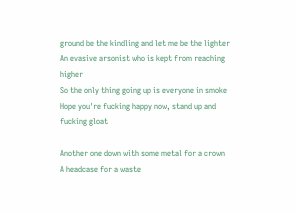ground be the kindling and let me be the lighter
An evasive arsonist who is kept from reaching higher
So the only thing going up is everyone in smoke
Hope you're fucking happy now, stand up and fucking gloat

Another one down with some metal for a crown
A headcase for a waste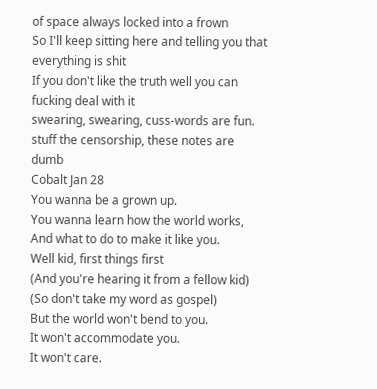of space always locked into a frown
So I'll keep sitting here and telling you that everything is shit
If you don't like the truth well you can fucking deal with it
swearing, swearing, cuss-words are fun. stuff the censorship, these notes are dumb
Cobalt Jan 28
You wanna be a grown up.
You wanna learn how the world works,
And what to do to make it like you.
Well kid, first things first
(And you're hearing it from a fellow kid)
(So don't take my word as gospel)
But the world won't bend to you.
It won't accommodate you.
It won't care.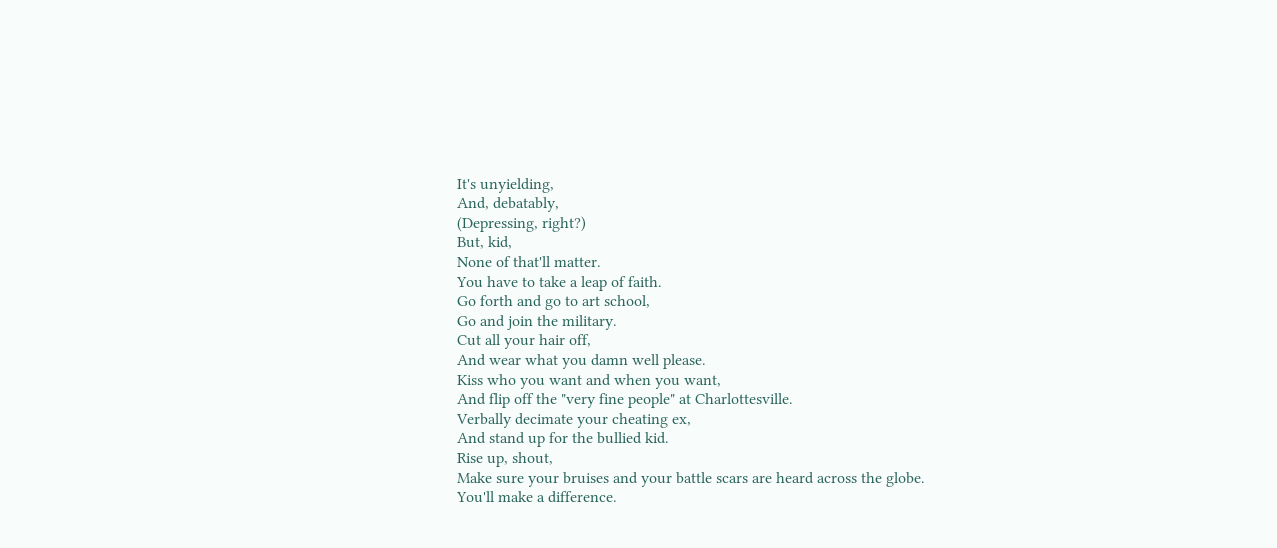It's unyielding,
And, debatably,
(Depressing, right?)
But, kid,
None of that'll matter.
You have to take a leap of faith.
Go forth and go to art school,
Go and join the military.
Cut all your hair off,
And wear what you damn well please.
Kiss who you want and when you want,
And flip off the "very fine people" at Charlottesville.
Verbally decimate your cheating ex,
And stand up for the bullied kid.
Rise up, shout,
Make sure your bruises and your battle scars are heard across the globe.
You'll make a difference.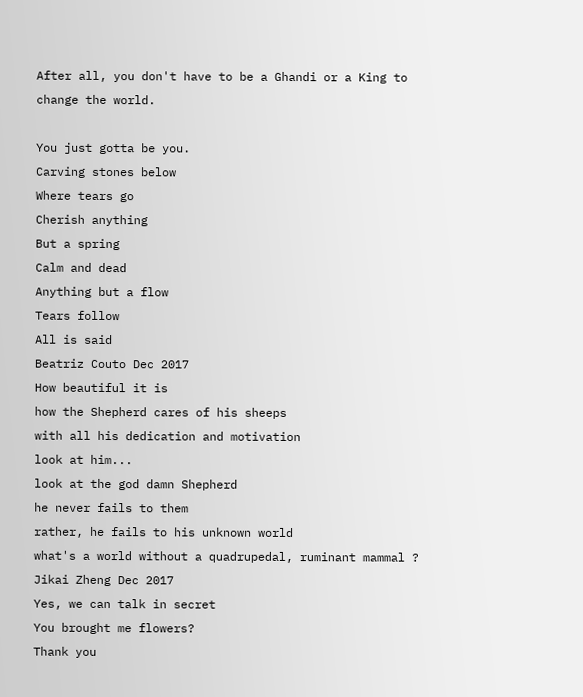After all, you don't have to be a Ghandi or a King to change the world.

You just gotta be you.
Carving stones below
Where tears go
Cherish anything
But a spring
Calm and dead
Anything but a flow
Tears follow
All is said
Beatriz Couto Dec 2017
How beautiful it is
how the Shepherd cares of his sheeps
with all his dedication and motivation
look at him...
look at the god damn Shepherd
he never fails to them
rather, he fails to his unknown world
what's a world without a quadrupedal, ruminant mammal ?
Jikai Zheng Dec 2017
Yes, we can talk in secret
You brought me flowers?
Thank you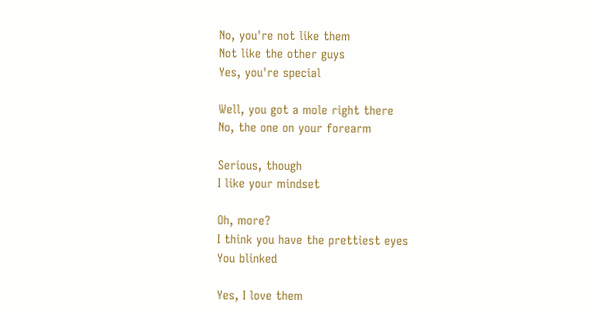No, you're not like them
Not like the other guys
Yes, you're special

Well, you got a mole right there
No, the one on your forearm

Serious, though
I like your mindset

Oh, more?
I think you have the prettiest eyes
You blinked

Yes, I love them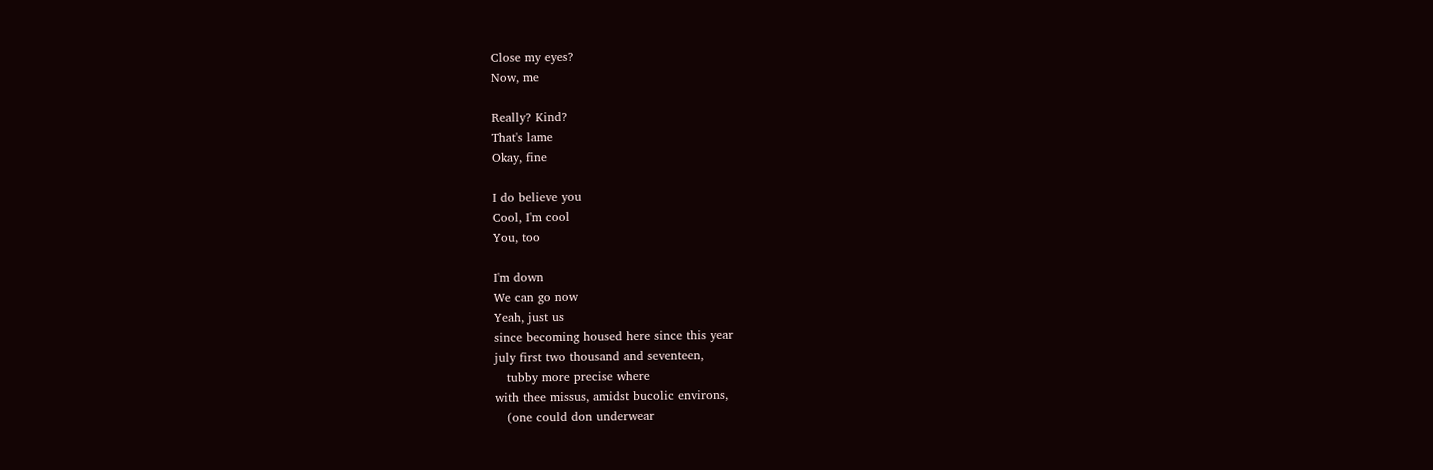Close my eyes?
Now, me

Really? Kind?
That's lame
Okay, fine

I do believe you
Cool, I'm cool
You, too

I'm down
We can go now
Yeah, just us
since becoming housed here since this year
july first two thousand and seventeen,
   tubby more precise where
with thee missus, amidst bucolic environs,
   (one could don underwear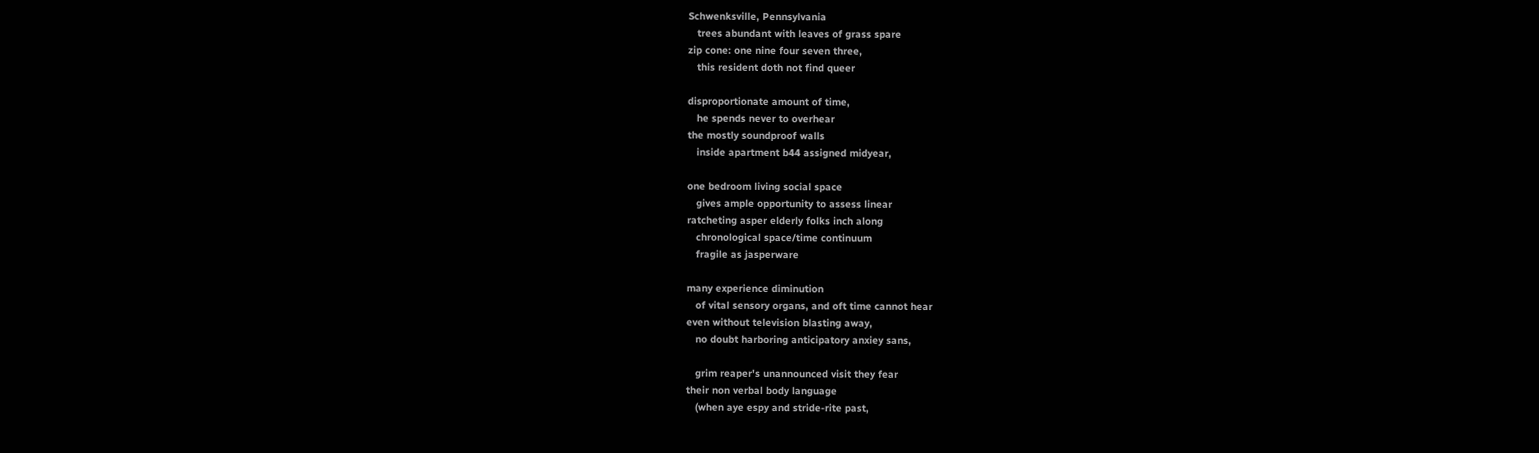Schwenksville, Pennsylvania
   trees abundant with leaves of grass spare
zip cone: one nine four seven three,
   this resident doth not find queer

disproportionate amount of time,
   he spends never to overhear
the mostly soundproof walls
   inside apartment b44 assigned midyear,

one bedroom living social space
   gives ample opportunity to assess linear
ratcheting asper elderly folks inch along
   chronological space/time continuum
   fragile as jasperware

many experience diminution
   of vital sensory organs, and oft time cannot hear
even without television blasting away,
   no doubt harboring anticipatory anxiey sans,

   grim reaper's unannounced visit they fear
their non verbal body language
   (when aye espy and stride-rite past,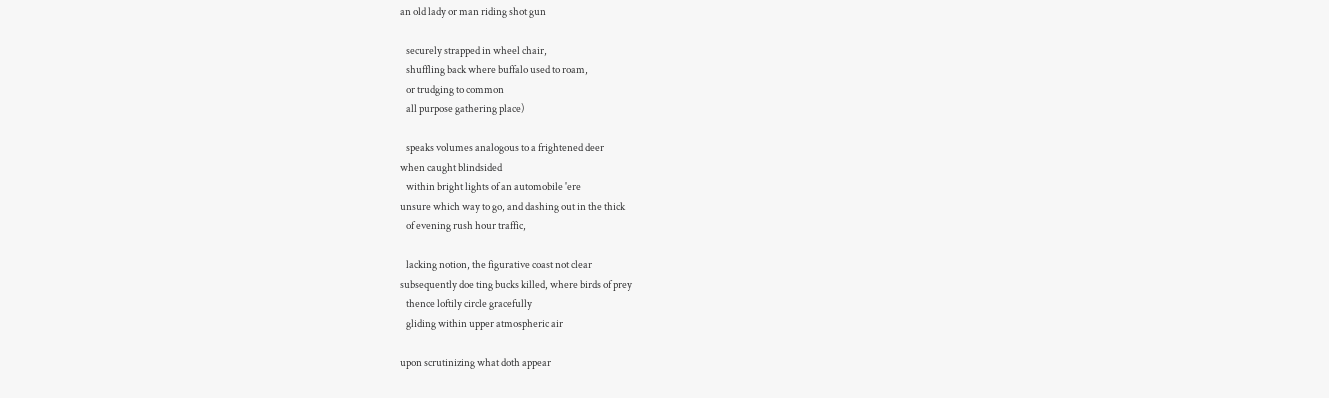an old lady or man riding shot gun

   securely strapped in wheel chair,
   shuffling back where buffalo used to roam,
   or trudging to common
   all purpose gathering place)

   speaks volumes analogous to a frightened deer
when caught blindsided
   within bright lights of an automobile 'ere
unsure which way to go, and dashing out in the thick
   of evening rush hour traffic,

   lacking notion, the figurative coast not clear
subsequently doe ting bucks killed, where birds of prey
   thence loftily circle gracefully
   gliding within upper atmospheric air

upon scrutinizing what doth appear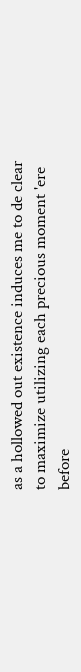as a hollowed out existence induces me to de clear
to maximize utilizing each precious moment 'ere
before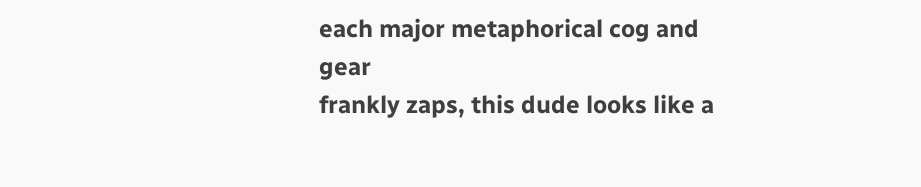each major metaphorical cog and gear
frankly zaps, this dude looks like a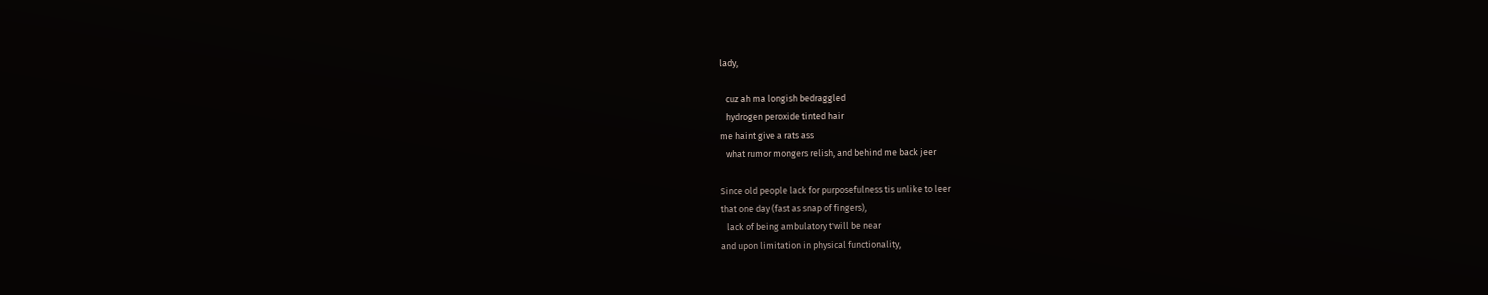lady,

   cuz ah ma longish bedraggled
   hydrogen peroxide tinted hair
me haint give a rats ass
   what rumor mongers relish, and behind me back jeer

Since old people lack for purposefulness tis unlike to leer
that one day (fast as snap of fingers),
   lack of being ambulatory t'will be near
and upon limitation in physical functionality,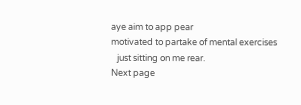aye aim to app pear
motivated to partake of mental exercises
   just sitting on me rear.
Next page